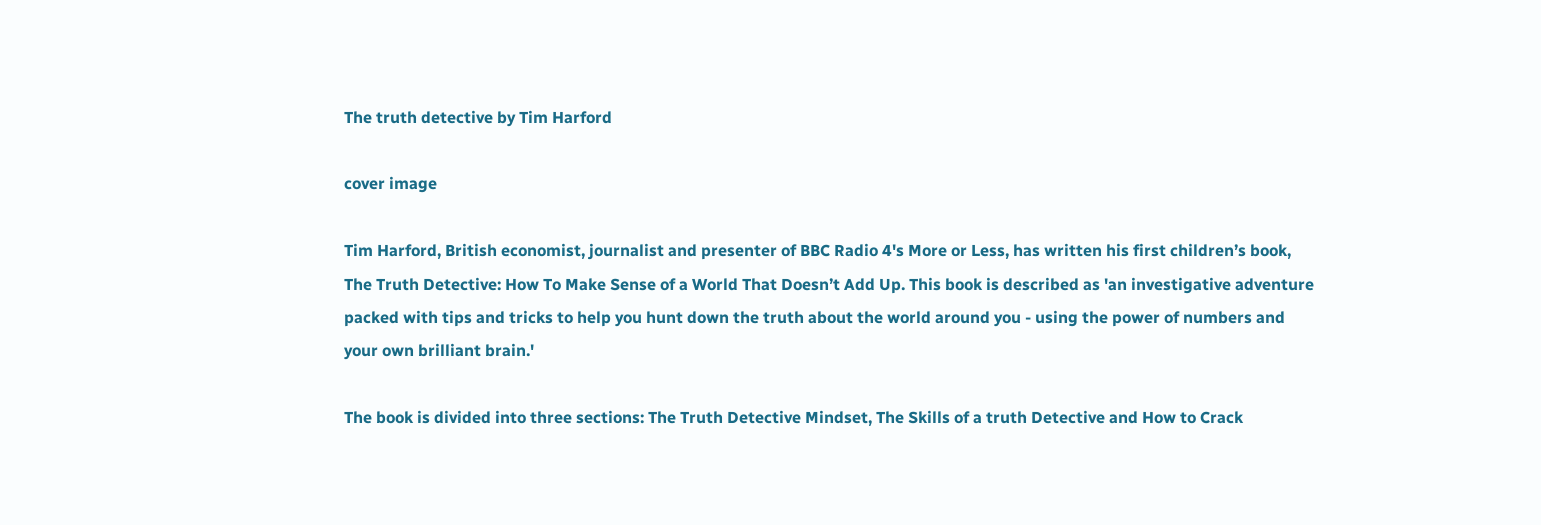The truth detective by Tim Harford

cover image

Tim Harford, British economist, journalist and presenter of BBC Radio 4's More or Less, has written his first children’s book, The Truth Detective: How To Make Sense of a World That Doesn’t Add Up. This book is described as 'an investigative adventure packed with tips and tricks to help you hunt down the truth about the world around you - using the power of numbers and your own brilliant brain.'

The book is divided into three sections: The Truth Detective Mindset, The Skills of a truth Detective and How to Crack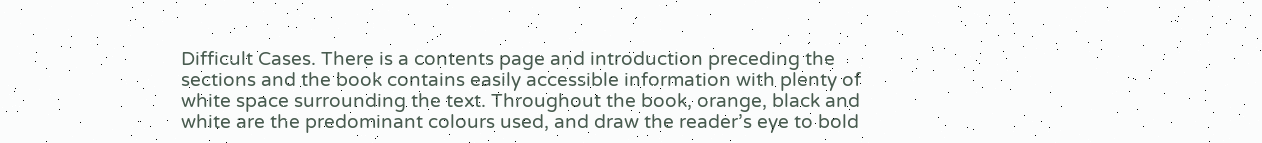Difficult Cases. There is a contents page and introduction preceding the sections and the book contains easily accessible information with plenty of white space surrounding the text. Throughout the book, orange, black and white are the predominant colours used, and draw the reader’s eye to bold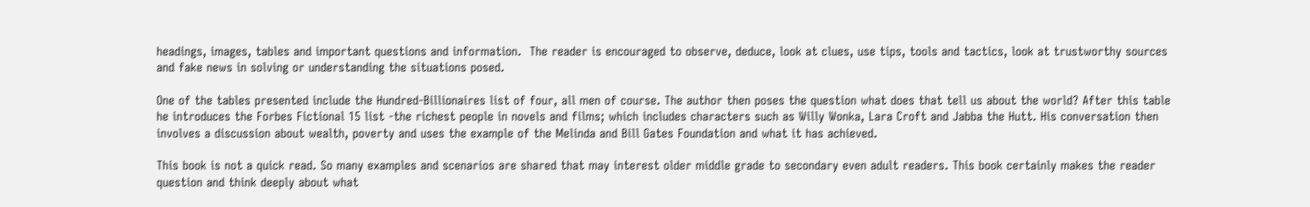headings, images, tables and important questions and information.  The reader is encouraged to observe, deduce, look at clues, use tips, tools and tactics, look at trustworthy sources and fake news in solving or understanding the situations posed.

One of the tables presented include the Hundred-Billionaires list of four, all men of course. The author then poses the question what does that tell us about the world? After this table he introduces the Forbes Fictional 15 list -the richest people in novels and films; which includes characters such as Willy Wonka, Lara Croft and Jabba the Hutt. His conversation then involves a discussion about wealth, poverty and uses the example of the Melinda and Bill Gates Foundation and what it has achieved.

This book is not a quick read. So many examples and scenarios are shared that may interest older middle grade to secondary even adult readers. This book certainly makes the reader question and think deeply about what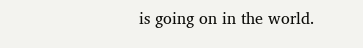is going on in the world.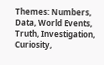Themes: Numbers, Data, World Events, Truth, Investigation, Curiosity,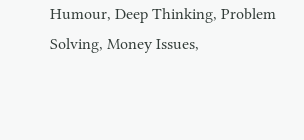Humour, Deep Thinking, Problem Solving, Money Issues,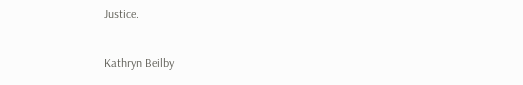Justice.

Kathryn Beilby